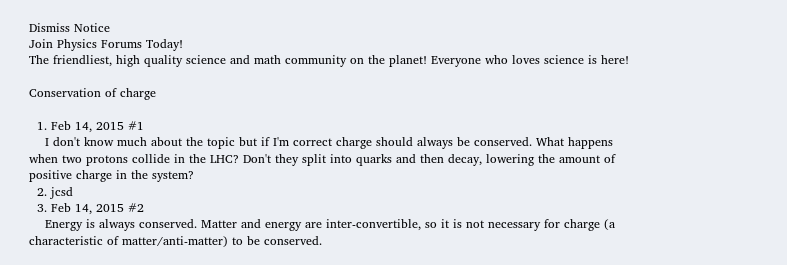Dismiss Notice
Join Physics Forums Today!
The friendliest, high quality science and math community on the planet! Everyone who loves science is here!

Conservation of charge

  1. Feb 14, 2015 #1
    I don't know much about the topic but if I'm correct charge should always be conserved. What happens when two protons collide in the LHC? Don't they split into quarks and then decay, lowering the amount of positive charge in the system?
  2. jcsd
  3. Feb 14, 2015 #2
    Energy is always conserved. Matter and energy are inter-convertible, so it is not necessary for charge (a characteristic of matter/anti-matter) to be conserved.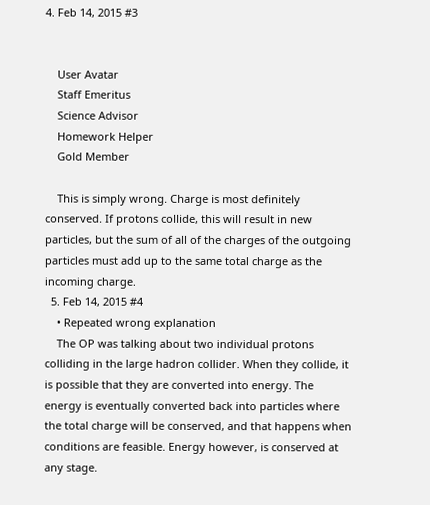4. Feb 14, 2015 #3


    User Avatar
    Staff Emeritus
    Science Advisor
    Homework Helper
    Gold Member

    This is simply wrong. Charge is most definitely conserved. If protons collide, this will result in new particles, but the sum of all of the charges of the outgoing particles must add up to the same total charge as the incoming charge.
  5. Feb 14, 2015 #4
    • Repeated wrong explanation
    The OP was talking about two individual protons colliding in the large hadron collider. When they collide, it is possible that they are converted into energy. The energy is eventually converted back into particles where the total charge will be conserved, and that happens when conditions are feasible. Energy however, is conserved at any stage.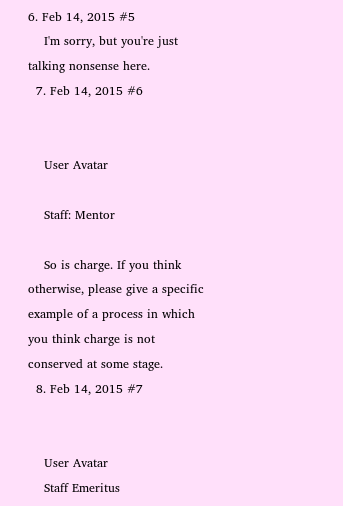6. Feb 14, 2015 #5
    I'm sorry, but you're just talking nonsense here.
  7. Feb 14, 2015 #6


    User Avatar

    Staff: Mentor

    So is charge. If you think otherwise, please give a specific example of a process in which you think charge is not conserved at some stage.
  8. Feb 14, 2015 #7


    User Avatar
    Staff Emeritus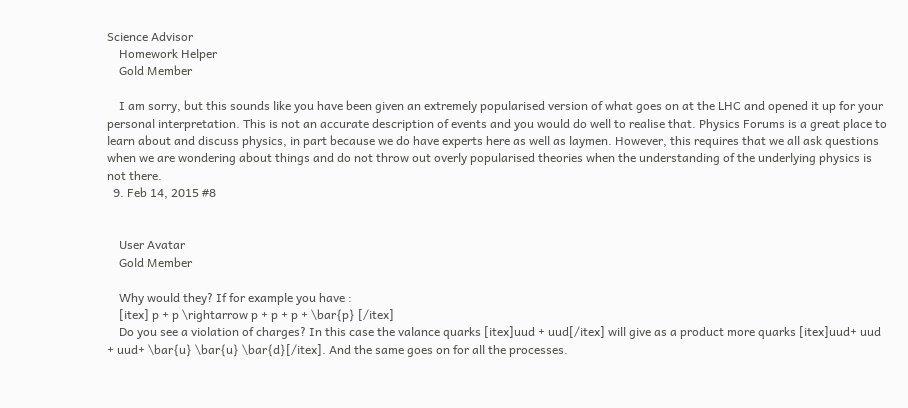Science Advisor
    Homework Helper
    Gold Member

    I am sorry, but this sounds like you have been given an extremely popularised version of what goes on at the LHC and opened it up for your personal interpretation. This is not an accurate description of events and you would do well to realise that. Physics Forums is a great place to learn about and discuss physics, in part because we do have experts here as well as laymen. However, this requires that we all ask questions when we are wondering about things and do not throw out overly popularised theories when the understanding of the underlying physics is not there.
  9. Feb 14, 2015 #8


    User Avatar
    Gold Member

    Why would they? If for example you have :
    [itex] p + p \rightarrow p + p + p + \bar{p} [/itex]
    Do you see a violation of charges? In this case the valance quarks [itex]uud + uud[/itex] will give as a product more quarks [itex]uud+ uud + uud+ \bar{u} \bar{u} \bar{d}[/itex]. And the same goes on for all the processes.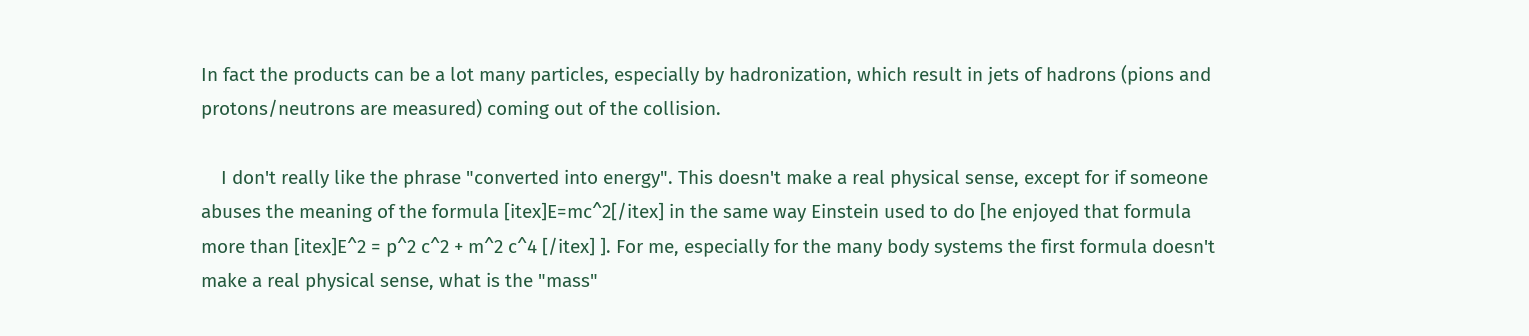In fact the products can be a lot many particles, especially by hadronization, which result in jets of hadrons (pions and protons/neutrons are measured) coming out of the collision.

    I don't really like the phrase "converted into energy". This doesn't make a real physical sense, except for if someone abuses the meaning of the formula [itex]E=mc^2[/itex] in the same way Einstein used to do [he enjoyed that formula more than [itex]E^2 = p^2 c^2 + m^2 c^4 [/itex] ]. For me, especially for the many body systems the first formula doesn't make a real physical sense, what is the "mass"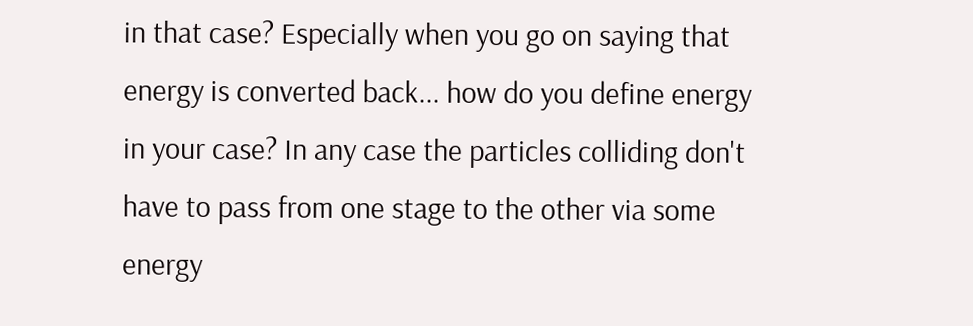in that case? Especially when you go on saying that energy is converted back... how do you define energy in your case? In any case the particles colliding don't have to pass from one stage to the other via some energy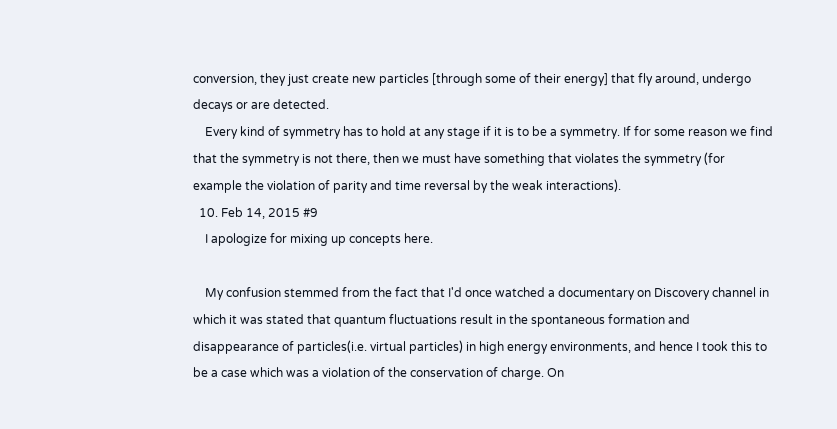conversion, they just create new particles [through some of their energy] that fly around, undergo decays or are detected.
    Every kind of symmetry has to hold at any stage if it is to be a symmetry. If for some reason we find that the symmetry is not there, then we must have something that violates the symmetry (for example the violation of parity and time reversal by the weak interactions).
  10. Feb 14, 2015 #9
    I apologize for mixing up concepts here.

    My confusion stemmed from the fact that I'd once watched a documentary on Discovery channel in which it was stated that quantum fluctuations result in the spontaneous formation and disappearance of particles(i.e. virtual particles) in high energy environments, and hence I took this to be a case which was a violation of the conservation of charge. On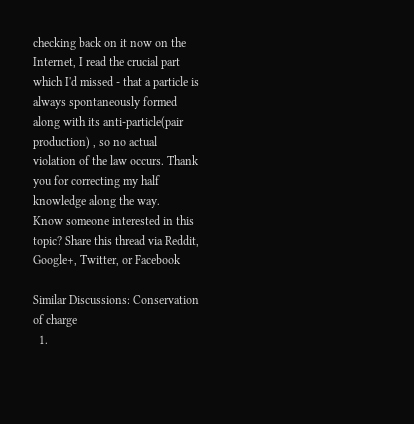checking back on it now on the Internet, I read the crucial part which I'd missed - that a particle is always spontaneously formed along with its anti-particle(pair production) , so no actual violation of the law occurs. Thank you for correcting my half knowledge along the way.
Know someone interested in this topic? Share this thread via Reddit, Google+, Twitter, or Facebook

Similar Discussions: Conservation of charge
  1.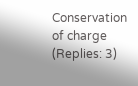Conservation of charge (Replies: 3)